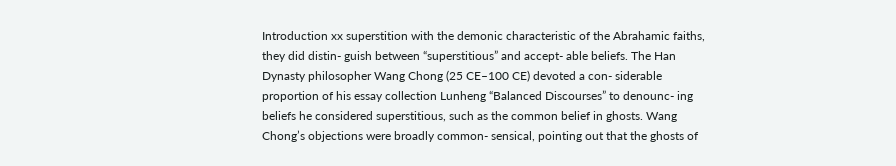Introduction xx superstition with the demonic characteristic of the Abrahamic faiths, they did distin- guish between “superstitious” and accept- able beliefs. The Han Dynasty philosopher Wang Chong (25 CE–100 CE) devoted a con- siderable proportion of his essay collection Lunheng “Balanced Discourses” to denounc- ing beliefs he considered superstitious, such as the common belief in ghosts. Wang Chong’s objections were broadly common- sensical, pointing out that the ghosts of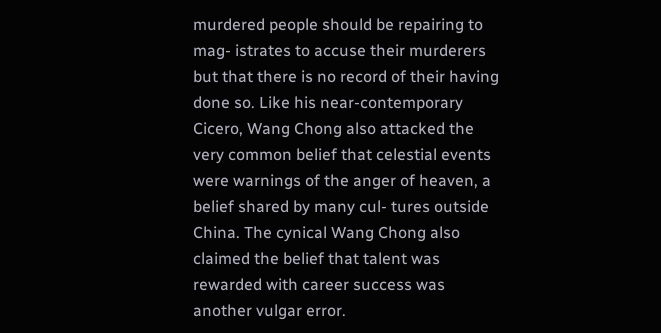murdered people should be repairing to mag- istrates to accuse their murderers but that there is no record of their having done so. Like his near-contemporary Cicero, Wang Chong also attacked the very common belief that celestial events were warnings of the anger of heaven, a belief shared by many cul- tures outside China. The cynical Wang Chong also claimed the belief that talent was rewarded with career success was another vulgar error.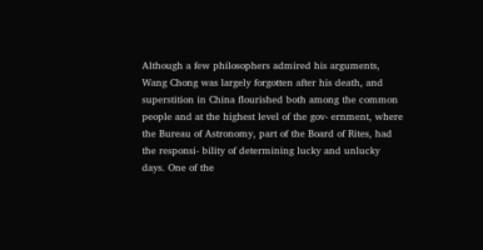Although a few philosophers admired his arguments, Wang Chong was largely forgotten after his death, and superstition in China flourished both among the common people and at the highest level of the gov- ernment, where the Bureau of Astronomy, part of the Board of Rites, had the responsi- bility of determining lucky and unlucky days. One of the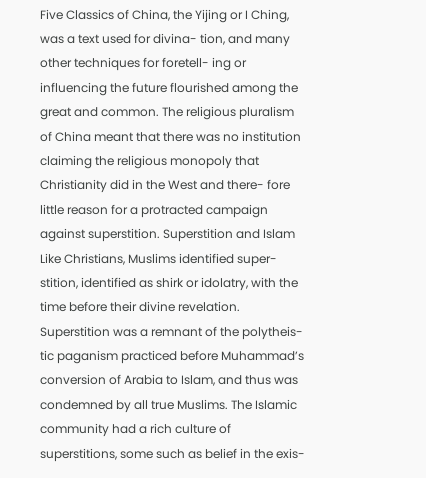Five Classics of China, the Yijing or I Ching, was a text used for divina- tion, and many other techniques for foretell- ing or influencing the future flourished among the great and common. The religious pluralism of China meant that there was no institution claiming the religious monopoly that Christianity did in the West and there- fore little reason for a protracted campaign against superstition. Superstition and Islam Like Christians, Muslims identified super- stition, identified as shirk or idolatry, with the time before their divine revelation. Superstition was a remnant of the polytheis- tic paganism practiced before Muhammad’s conversion of Arabia to Islam, and thus was condemned by all true Muslims. The Islamic community had a rich culture of superstitions, some such as belief in the exis-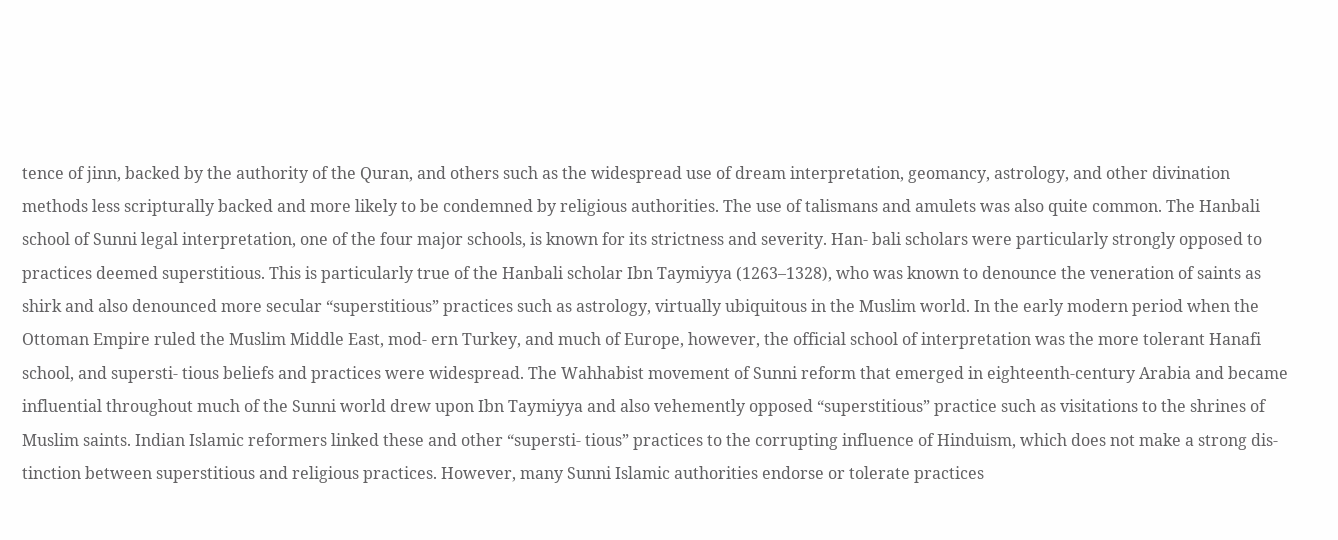tence of jinn, backed by the authority of the Quran, and others such as the widespread use of dream interpretation, geomancy, astrology, and other divination methods less scripturally backed and more likely to be condemned by religious authorities. The use of talismans and amulets was also quite common. The Hanbali school of Sunni legal interpretation, one of the four major schools, is known for its strictness and severity. Han- bali scholars were particularly strongly opposed to practices deemed superstitious. This is particularly true of the Hanbali scholar Ibn Taymiyya (1263–1328), who was known to denounce the veneration of saints as shirk and also denounced more secular “superstitious” practices such as astrology, virtually ubiquitous in the Muslim world. In the early modern period when the Ottoman Empire ruled the Muslim Middle East, mod- ern Turkey, and much of Europe, however, the official school of interpretation was the more tolerant Hanafi school, and supersti- tious beliefs and practices were widespread. The Wahhabist movement of Sunni reform that emerged in eighteenth-century Arabia and became influential throughout much of the Sunni world drew upon Ibn Taymiyya and also vehemently opposed “superstitious” practice such as visitations to the shrines of Muslim saints. Indian Islamic reformers linked these and other “supersti- tious” practices to the corrupting influence of Hinduism, which does not make a strong dis- tinction between superstitious and religious practices. However, many Sunni Islamic authorities endorse or tolerate practices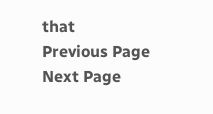that
Previous Page Next Page